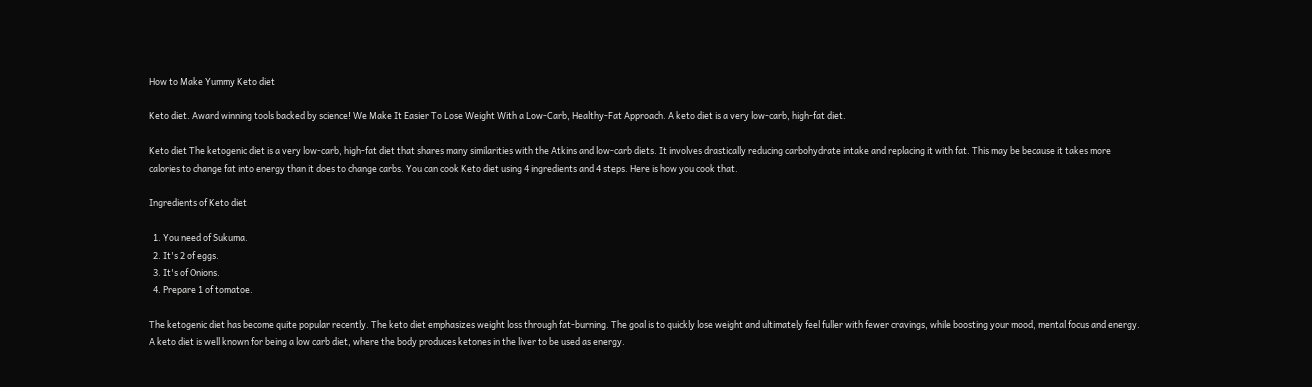How to Make Yummy Keto diet

Keto diet. Award winning tools backed by science! We Make It Easier To Lose Weight With a Low-Carb, Healthy-Fat Approach. A keto diet is a very low-carb, high-fat diet.

Keto diet The ketogenic diet is a very low-carb, high-fat diet that shares many similarities with the Atkins and low-carb diets. It involves drastically reducing carbohydrate intake and replacing it with fat. This may be because it takes more calories to change fat into energy than it does to change carbs. You can cook Keto diet using 4 ingredients and 4 steps. Here is how you cook that.

Ingredients of Keto diet

  1. You need of Sukuma.
  2. It's 2 of eggs.
  3. It's of Onions.
  4. Prepare 1 of tomatoe.

The ketogenic diet has become quite popular recently. The keto diet emphasizes weight loss through fat-burning. The goal is to quickly lose weight and ultimately feel fuller with fewer cravings, while boosting your mood, mental focus and energy. A keto diet is well known for being a low carb diet, where the body produces ketones in the liver to be used as energy.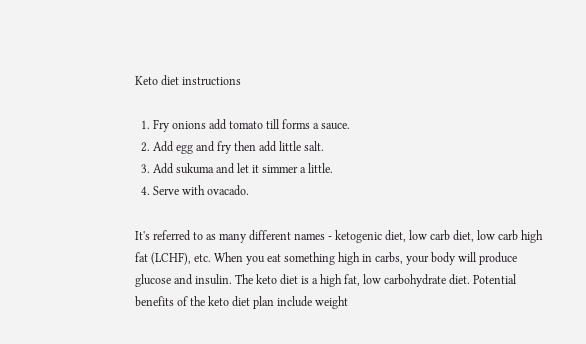Keto diet instructions

  1. Fry onions add tomato till forms a sauce.
  2. Add egg and fry then add little salt.
  3. Add sukuma and let it simmer a little.
  4. Serve with ovacado.

It's referred to as many different names - ketogenic diet, low carb diet, low carb high fat (LCHF), etc. When you eat something high in carbs, your body will produce glucose and insulin. The keto diet is a high fat, low carbohydrate diet. Potential benefits of the keto diet plan include weight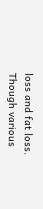loss and fat loss. Though various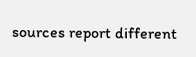sources report different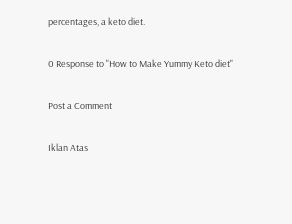percentages, a keto diet.

0 Response to "How to Make Yummy Keto diet"

Post a Comment

Iklan Atas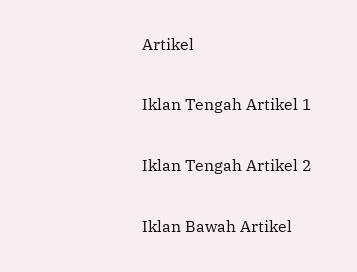Artikel

Iklan Tengah Artikel 1

Iklan Tengah Artikel 2

Iklan Bawah Artikel